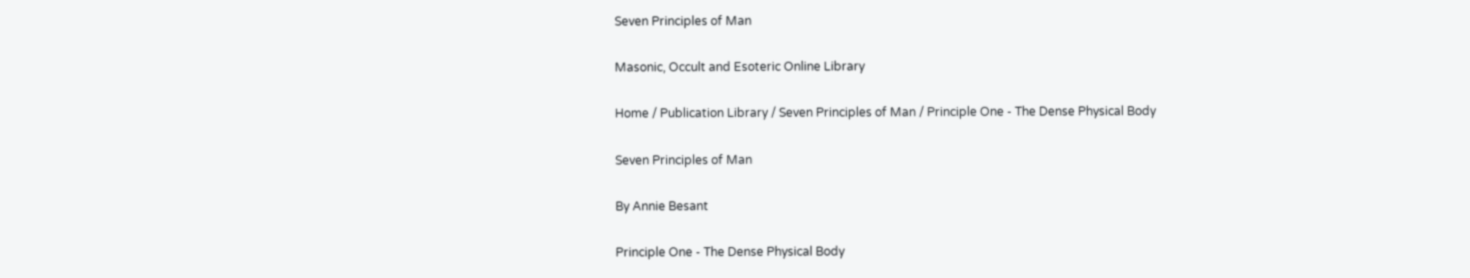Seven Principles of Man

Masonic, Occult and Esoteric Online Library

Home / Publication Library / Seven Principles of Man / Principle One - The Dense Physical Body

Seven Principles of Man

By Annie Besant

Principle One - The Dense Physical Body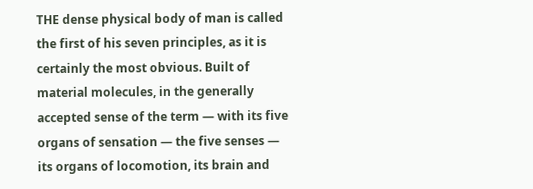THE dense physical body of man is called the first of his seven principles, as it is certainly the most obvious. Built of material molecules, in the generally accepted sense of the term — with its five organs of sensation — the five senses — its organs of locomotion, its brain and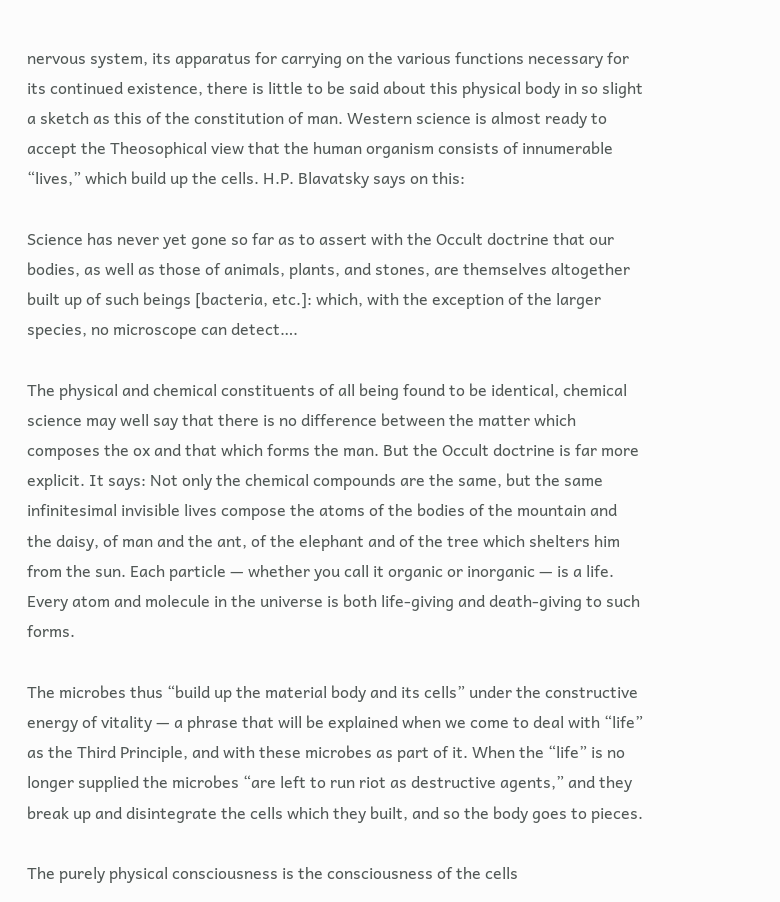nervous system, its apparatus for carrying on the various functions necessary for its continued existence, there is little to be said about this physical body in so slight a sketch as this of the constitution of man. Western science is almost ready to accept the Theosophical view that the human organism consists of innumerable “lives,” which build up the cells. H.P. Blavatsky says on this:

Science has never yet gone so far as to assert with the Occult doctrine that our bodies, as well as those of animals, plants, and stones, are themselves altogether built up of such beings [bacteria, etc.]: which, with the exception of the larger species, no microscope can detect….

The physical and chemical constituents of all being found to be identical, chemical science may well say that there is no difference between the matter which composes the ox and that which forms the man. But the Occult doctrine is far more explicit. It says: Not only the chemical compounds are the same, but the same infinitesimal invisible lives compose the atoms of the bodies of the mountain and the daisy, of man and the ant, of the elephant and of the tree which shelters him from the sun. Each particle — whether you call it organic or inorganic — is a life. Every atom and molecule in the universe is both life-giving and death-giving to such forms.

The microbes thus “build up the material body and its cells” under the constructive energy of vitality — a phrase that will be explained when we come to deal with “life” as the Third Principle, and with these microbes as part of it. When the “life” is no longer supplied the microbes “are left to run riot as destructive agents,” and they break up and disintegrate the cells which they built, and so the body goes to pieces.

The purely physical consciousness is the consciousness of the cells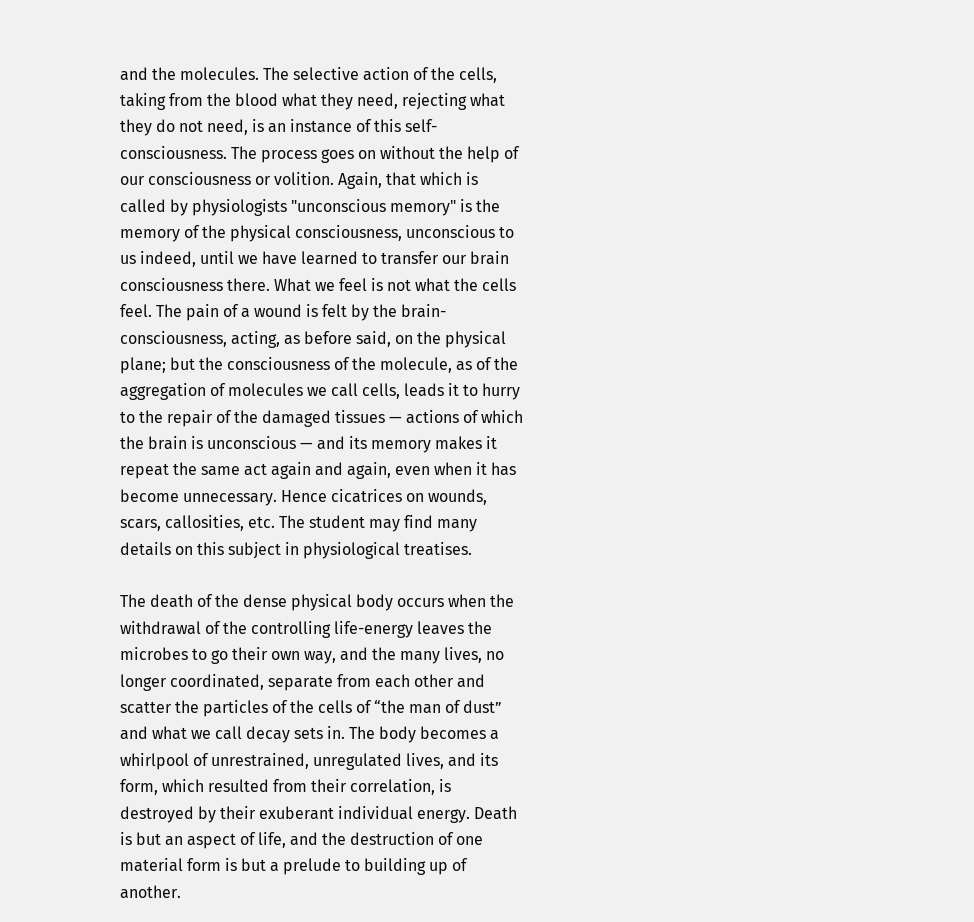and the molecules. The selective action of the cells, taking from the blood what they need, rejecting what they do not need, is an instance of this self-consciousness. The process goes on without the help of our consciousness or volition. Again, that which is called by physiologists "unconscious memory" is the memory of the physical consciousness, unconscious to us indeed, until we have learned to transfer our brain consciousness there. What we feel is not what the cells feel. The pain of a wound is felt by the brain-consciousness, acting, as before said, on the physical plane; but the consciousness of the molecule, as of the aggregation of molecules we call cells, leads it to hurry to the repair of the damaged tissues — actions of which the brain is unconscious — and its memory makes it repeat the same act again and again, even when it has become unnecessary. Hence cicatrices on wounds, scars, callosities, etc. The student may find many details on this subject in physiological treatises.

The death of the dense physical body occurs when the withdrawal of the controlling life-energy leaves the microbes to go their own way, and the many lives, no longer coordinated, separate from each other and scatter the particles of the cells of “the man of dust” and what we call decay sets in. The body becomes a whirlpool of unrestrained, unregulated lives, and its form, which resulted from their correlation, is destroyed by their exuberant individual energy. Death is but an aspect of life, and the destruction of one material form is but a prelude to building up of another.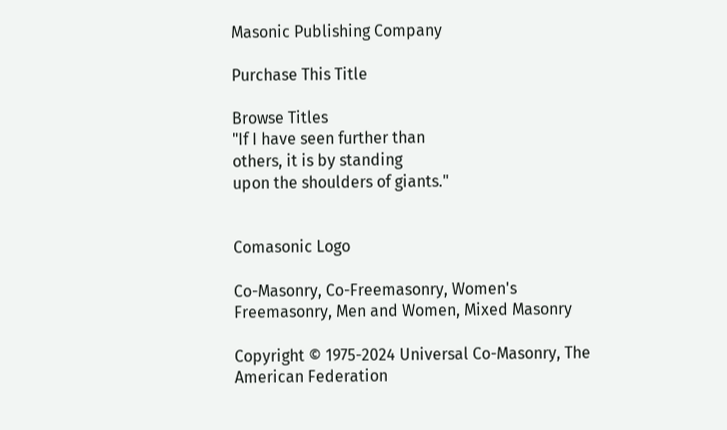Masonic Publishing Company

Purchase This Title

Browse Titles
"If I have seen further than
others, it is by standing
upon the shoulders of giants."


Comasonic Logo

Co-Masonry, Co-Freemasonry, Women's Freemasonry, Men and Women, Mixed Masonry

Copyright © 1975-2024 Universal Co-Masonry, The American Federation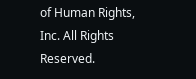of Human Rights, Inc. All Rights Reserved.